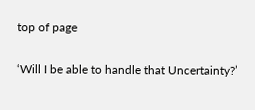top of page

‘Will I be able to handle that Uncertainty?’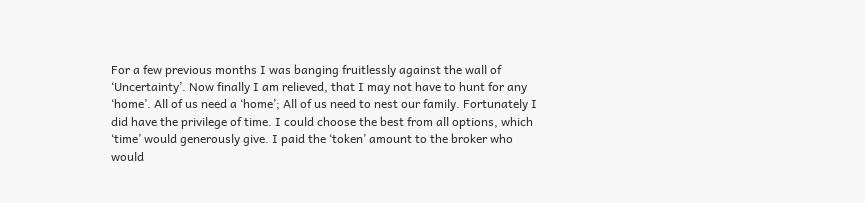For a few previous months I was banging fruitlessly against the wall of ‘Uncertainty’. Now finally I am relieved, that I may not have to hunt for any ‘home’. All of us need a ‘home’; All of us need to nest our family. Fortunately I did have the privilege of time. I could choose the best from all options, which ‘time’ would generously give. I paid the ‘token’ amount to the broker who would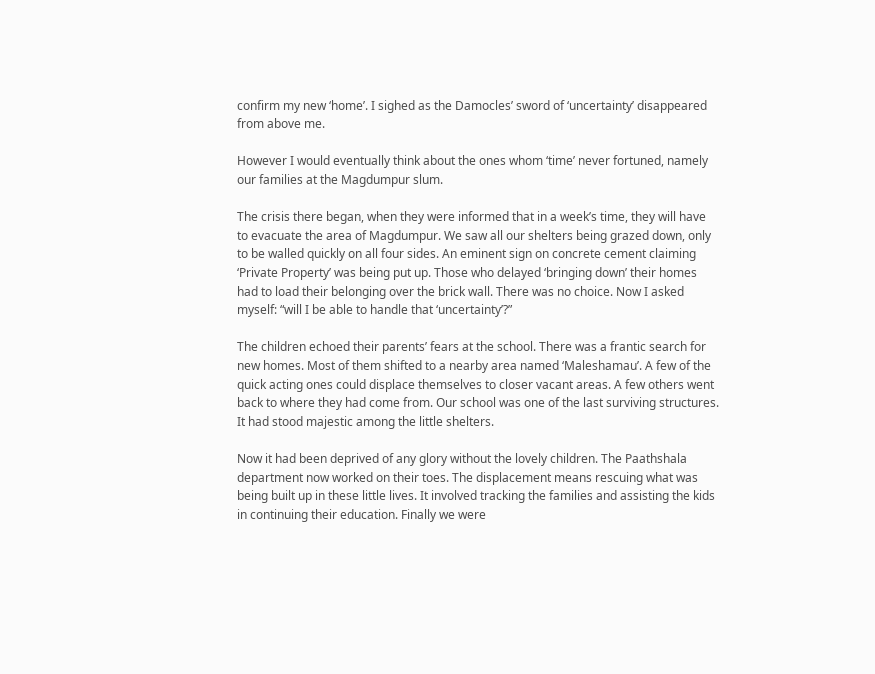confirm my new ‘home’. I sighed as the Damocles’ sword of ‘uncertainty’ disappeared from above me.

However I would eventually think about the ones whom ‘time’ never fortuned, namely our families at the Magdumpur slum.

The crisis there began, when they were informed that in a week’s time, they will have to evacuate the area of Magdumpur. We saw all our shelters being grazed down, only to be walled quickly on all four sides. An eminent sign on concrete cement claiming ‘Private Property’ was being put up. Those who delayed ‘bringing down’ their homes had to load their belonging over the brick wall. There was no choice. Now I asked myself: “will I be able to handle that ‘uncertainty’?”

The children echoed their parents’ fears at the school. There was a frantic search for new homes. Most of them shifted to a nearby area named ‘Maleshamau’. A few of the quick acting ones could displace themselves to closer vacant areas. A few others went back to where they had come from. Our school was one of the last surviving structures. It had stood majestic among the little shelters.

Now it had been deprived of any glory without the lovely children. The Paathshala department now worked on their toes. The displacement means rescuing what was being built up in these little lives. It involved tracking the families and assisting the kids in continuing their education. Finally we were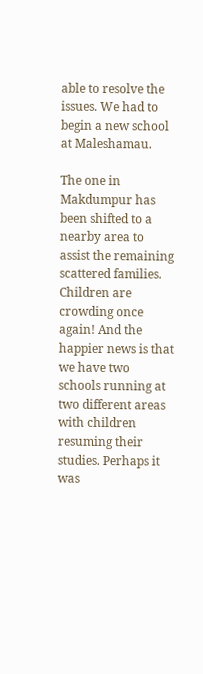able to resolve the issues. We had to begin a new school at Maleshamau.

The one in Makdumpur has been shifted to a nearby area to assist the remaining scattered families. Children are crowding once again! And the happier news is that we have two schools running at two different areas with children resuming their studies. Perhaps it was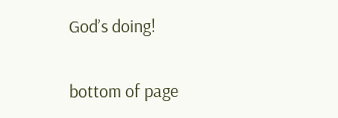God’s doing!


bottom of page